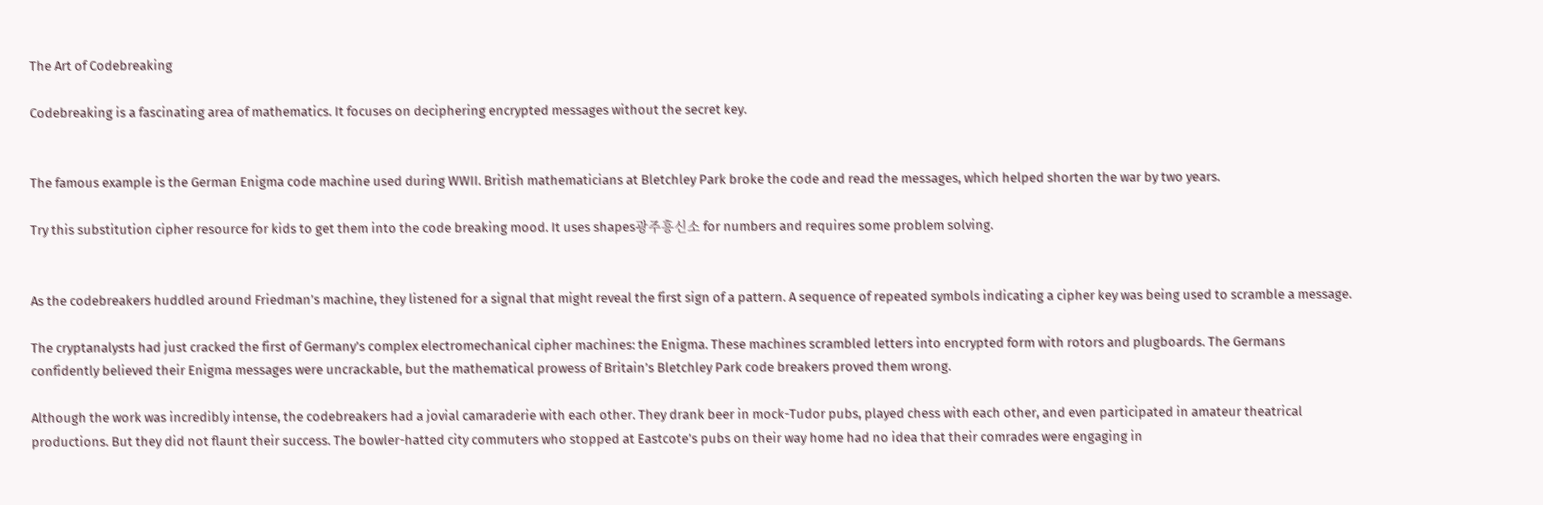The Art of Codebreaking

Codebreaking is a fascinating area of mathematics. It focuses on deciphering encrypted messages without the secret key.


The famous example is the German Enigma code machine used during WWII. British mathematicians at Bletchley Park broke the code and read the messages, which helped shorten the war by two years.

Try this substitution cipher resource for kids to get them into the code breaking mood. It uses shapes광주흥신소 for numbers and requires some problem solving.


As the codebreakers huddled around Friedman’s machine, they listened for a signal that might reveal the first sign of a pattern. A sequence of repeated symbols indicating a cipher key was being used to scramble a message.

The cryptanalysts had just cracked the first of Germany’s complex electromechanical cipher machines: the Enigma. These machines scrambled letters into encrypted form with rotors and plugboards. The Germans confidently believed their Enigma messages were uncrackable, but the mathematical prowess of Britain’s Bletchley Park code breakers proved them wrong.

Although the work was incredibly intense, the codebreakers had a jovial camaraderie with each other. They drank beer in mock-Tudor pubs, played chess with each other, and even participated in amateur theatrical productions. But they did not flaunt their success. The bowler-hatted city commuters who stopped at Eastcote’s pubs on their way home had no idea that their comrades were engaging in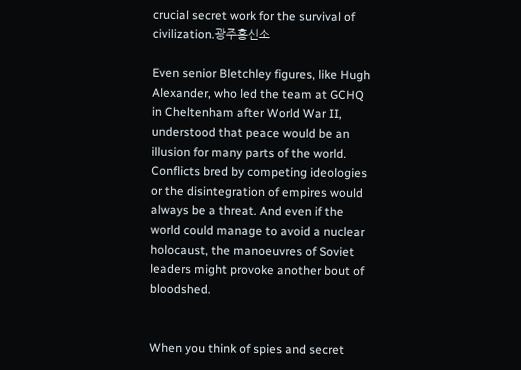crucial secret work for the survival of civilization.광주흥신소

Even senior Bletchley figures, like Hugh Alexander, who led the team at GCHQ in Cheltenham after World War II, understood that peace would be an illusion for many parts of the world. Conflicts bred by competing ideologies or the disintegration of empires would always be a threat. And even if the world could manage to avoid a nuclear holocaust, the manoeuvres of Soviet leaders might provoke another bout of bloodshed.


When you think of spies and secret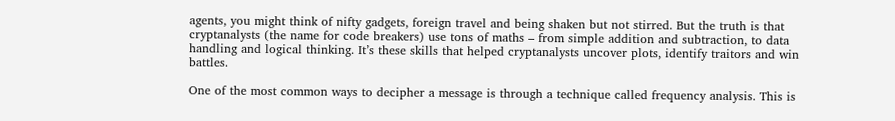agents, you might think of nifty gadgets, foreign travel and being shaken but not stirred. But the truth is that cryptanalysts (the name for code breakers) use tons of maths – from simple addition and subtraction, to data handling and logical thinking. It’s these skills that helped cryptanalysts uncover plots, identify traitors and win battles.

One of the most common ways to decipher a message is through a technique called frequency analysis. This is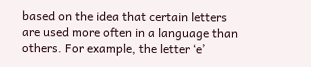based on the idea that certain letters are used more often in a language than others. For example, the letter ‘e’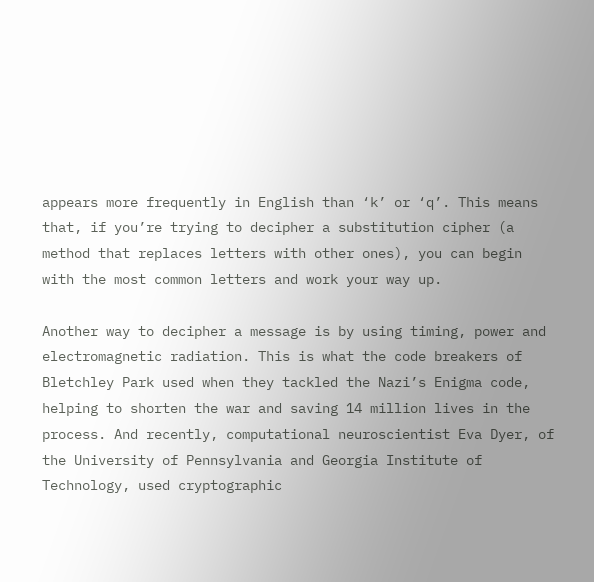appears more frequently in English than ‘k’ or ‘q’. This means that, if you’re trying to decipher a substitution cipher (a method that replaces letters with other ones), you can begin with the most common letters and work your way up.

Another way to decipher a message is by using timing, power and electromagnetic radiation. This is what the code breakers of Bletchley Park used when they tackled the Nazi’s Enigma code, helping to shorten the war and saving 14 million lives in the process. And recently, computational neuroscientist Eva Dyer, of the University of Pennsylvania and Georgia Institute of Technology, used cryptographic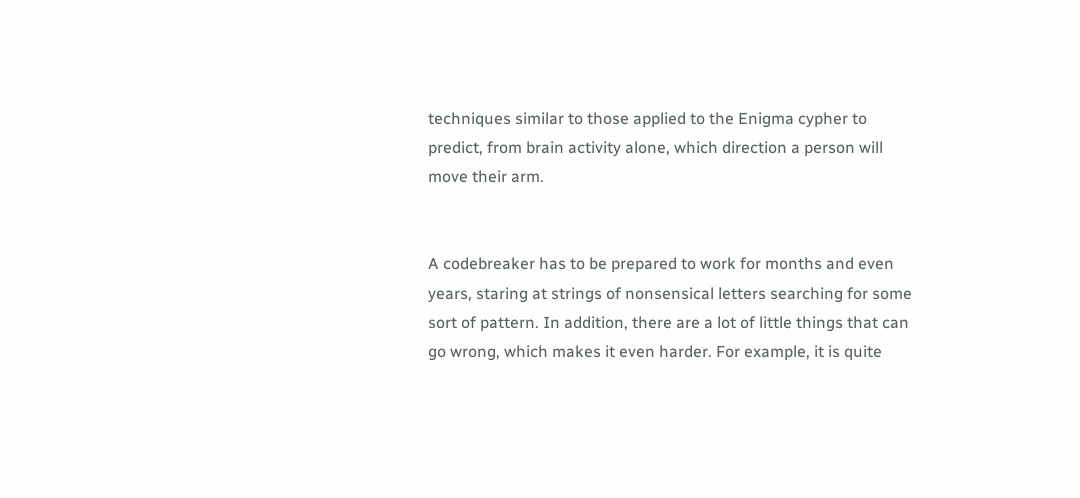techniques similar to those applied to the Enigma cypher to predict, from brain activity alone, which direction a person will move their arm.


A codebreaker has to be prepared to work for months and even years, staring at strings of nonsensical letters searching for some sort of pattern. In addition, there are a lot of little things that can go wrong, which makes it even harder. For example, it is quite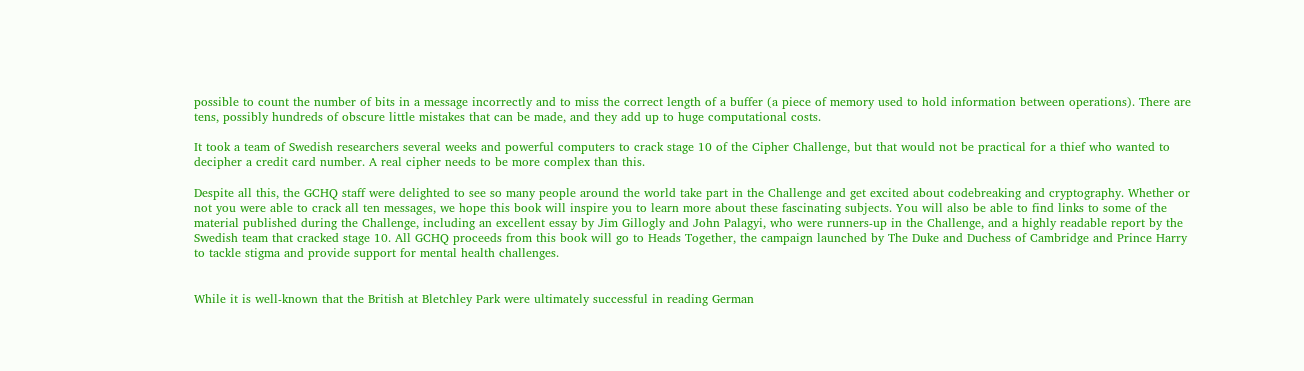possible to count the number of bits in a message incorrectly and to miss the correct length of a buffer (a piece of memory used to hold information between operations). There are tens, possibly hundreds of obscure little mistakes that can be made, and they add up to huge computational costs.

It took a team of Swedish researchers several weeks and powerful computers to crack stage 10 of the Cipher Challenge, but that would not be practical for a thief who wanted to decipher a credit card number. A real cipher needs to be more complex than this.

Despite all this, the GCHQ staff were delighted to see so many people around the world take part in the Challenge and get excited about codebreaking and cryptography. Whether or not you were able to crack all ten messages, we hope this book will inspire you to learn more about these fascinating subjects. You will also be able to find links to some of the material published during the Challenge, including an excellent essay by Jim Gillogly and John Palagyi, who were runners-up in the Challenge, and a highly readable report by the Swedish team that cracked stage 10. All GCHQ proceeds from this book will go to Heads Together, the campaign launched by The Duke and Duchess of Cambridge and Prince Harry to tackle stigma and provide support for mental health challenges.


While it is well-known that the British at Bletchley Park were ultimately successful in reading German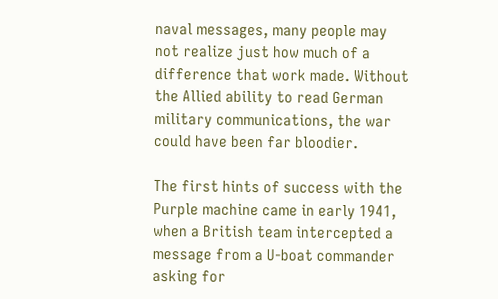naval messages, many people may not realize just how much of a difference that work made. Without the Allied ability to read German military communications, the war could have been far bloodier.

The first hints of success with the Purple machine came in early 1941, when a British team intercepted a message from a U-boat commander asking for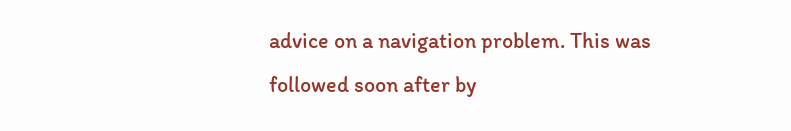advice on a navigation problem. This was followed soon after by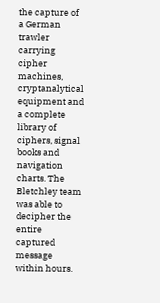the capture of a German trawler carrying cipher machines, cryptanalytical equipment and a complete library of ciphers, signal books and navigation charts. The Bletchley team was able to decipher the entire captured message within hours.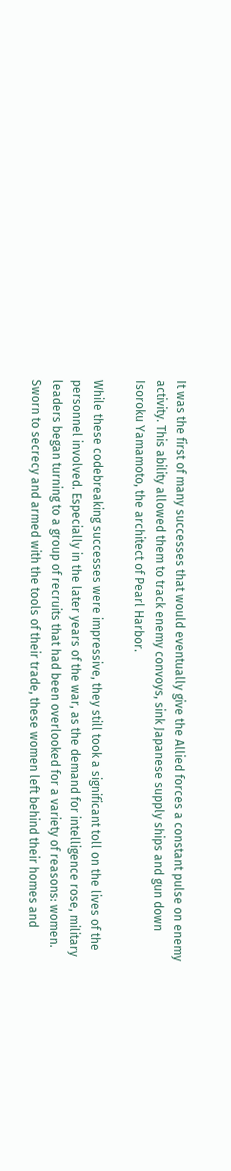It was the first of many successes that would eventually give the Allied forces a constant pulse on enemy activity. This ability allowed them to track enemy convoys, sink Japanese supply ships and gun down Isoroku Yamamoto, the architect of Pearl Harbor.

While these codebreaking successes were impressive, they still took a significant toll on the lives of the personnel involved. Especially in the later years of the war, as the demand for intelligence rose, military leaders began turning to a group of recruits that had been overlooked for a variety of reasons: women. Sworn to secrecy and armed with the tools of their trade, these women left behind their homes and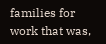families for work that was,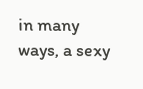in many ways, a sexy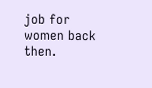job for women back then.